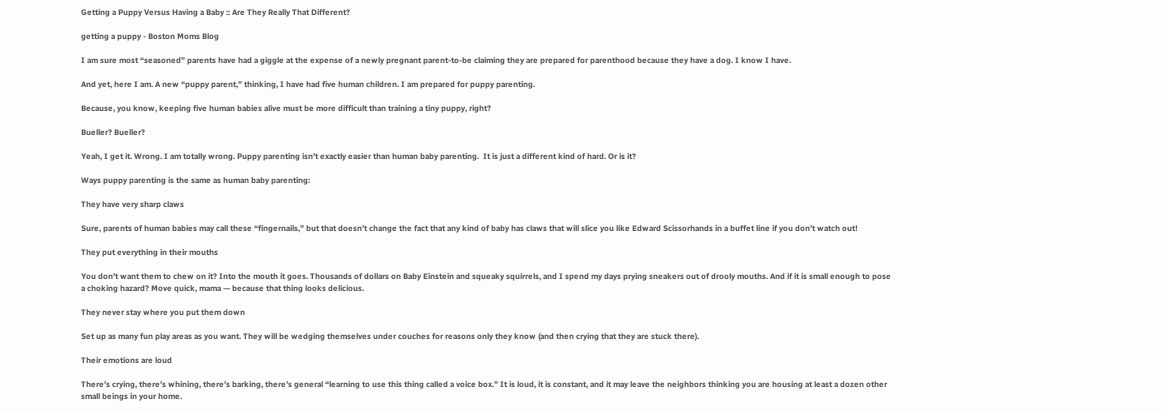Getting a Puppy Versus Having a Baby :: Are They Really That Different?

getting a puppy - Boston Moms Blog

I am sure most “seasoned” parents have had a giggle at the expense of a newly pregnant parent-to-be claiming they are prepared for parenthood because they have a dog. I know I have.

And yet, here I am. A new “puppy parent,” thinking, I have had five human children. I am prepared for puppy parenting.

Because, you know, keeping five human babies alive must be more difficult than training a tiny puppy, right?

Bueller? Bueller?

Yeah, I get it. Wrong. I am totally wrong. Puppy parenting isn’t exactly easier than human baby parenting.  It is just a different kind of hard. Or is it?

Ways puppy parenting is the same as human baby parenting:

They have very sharp claws

Sure, parents of human babies may call these “fingernails,” but that doesn’t change the fact that any kind of baby has claws that will slice you like Edward Scissorhands in a buffet line if you don’t watch out!

They put everything in their mouths

You don’t want them to chew on it? Into the mouth it goes. Thousands of dollars on Baby Einstein and squeaky squirrels, and I spend my days prying sneakers out of drooly mouths. And if it is small enough to pose a choking hazard? Move quick, mama — because that thing looks delicious.

They never stay where you put them down

Set up as many fun play areas as you want. They will be wedging themselves under couches for reasons only they know (and then crying that they are stuck there).

Their emotions are loud

There’s crying, there’s whining, there’s barking, there’s general “learning to use this thing called a voice box.” It is loud, it is constant, and it may leave the neighbors thinking you are housing at least a dozen other small beings in your home.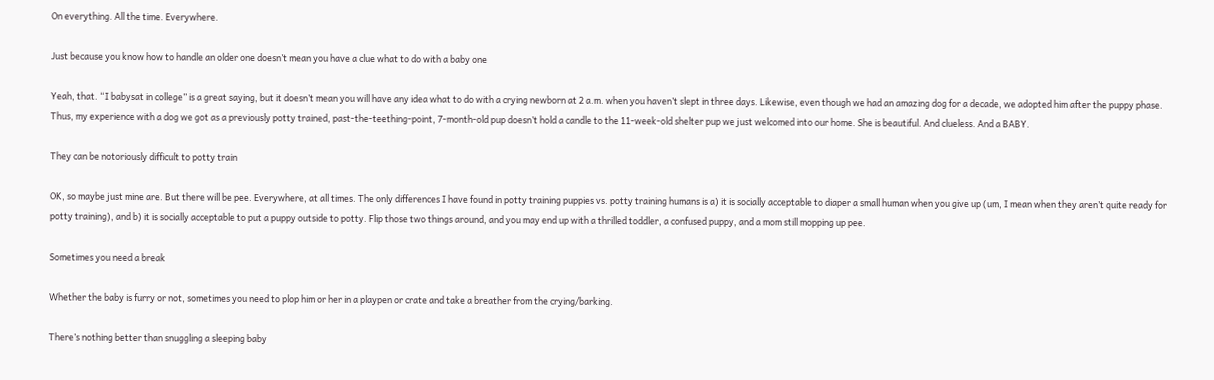On everything. All the time. Everywhere.

Just because you know how to handle an older one doesn’t mean you have a clue what to do with a baby one

Yeah, that. “I babysat in college” is a great saying, but it doesn’t mean you will have any idea what to do with a crying newborn at 2 a.m. when you haven’t slept in three days. Likewise, even though we had an amazing dog for a decade, we adopted him after the puppy phase. Thus, my experience with a dog we got as a previously potty trained, past-the-teething-point, 7-month-old pup doesn’t hold a candle to the 11-week-old shelter pup we just welcomed into our home. She is beautiful. And clueless. And a BABY.

They can be notoriously difficult to potty train

OK, so maybe just mine are. But there will be pee. Everywhere, at all times. The only differences I have found in potty training puppies vs. potty training humans is a) it is socially acceptable to diaper a small human when you give up (um, I mean when they aren’t quite ready for potty training), and b) it is socially acceptable to put a puppy outside to potty. Flip those two things around, and you may end up with a thrilled toddler, a confused puppy, and a mom still mopping up pee.

Sometimes you need a break

Whether the baby is furry or not, sometimes you need to plop him or her in a playpen or crate and take a breather from the crying/barking.

There’s nothing better than snuggling a sleeping baby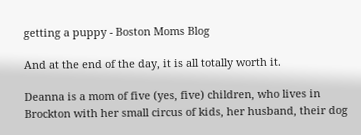getting a puppy - Boston Moms Blog

And at the end of the day, it is all totally worth it.

Deanna is a mom of five (yes, five) children, who lives in Brockton with her small circus of kids, her husband, their dog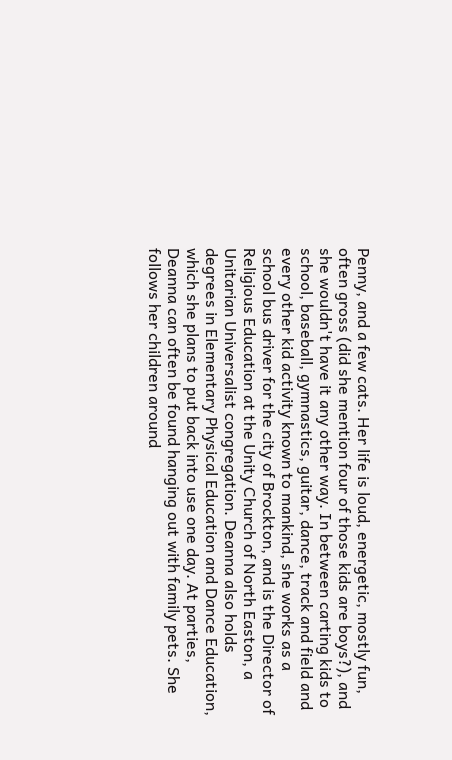Penny, and a few cats. Her life is loud, energetic, mostly fun, often gross (did she mention four of those kids are boys?), and she wouldn't have it any other way. In between carting kids to school, baseball, gymnastics, guitar, dance, track and field and every other kid activity known to mankind, she works as a school bus driver for the city of Brockton, and is the Director of Religious Education at the Unity Church of North Easton, a Unitarian Universalist congregation. Deanna also holds degrees in Elementary Physical Education and Dance Education, which she plans to put back into use one day. At parties, Deanna can often be found hanging out with family pets. She follows her children around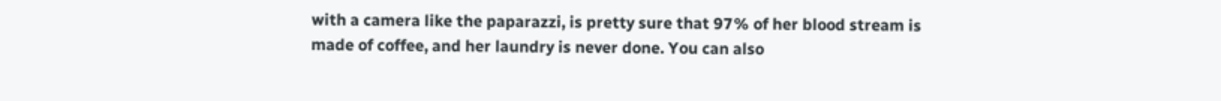with a camera like the paparazzi, is pretty sure that 97% of her blood stream is made of coffee, and her laundry is never done. You can also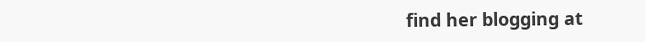find her blogging at